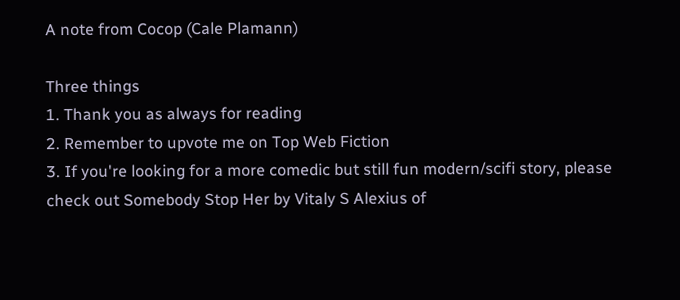A note from Cocop (Cale Plamann)

Three things
1. Thank you as always for reading
2. Remember to upvote me on Top Web Fiction
3. If you're looking for a more comedic but still fun modern/scifi story, please check out Somebody Stop Her by Vitaly S Alexius of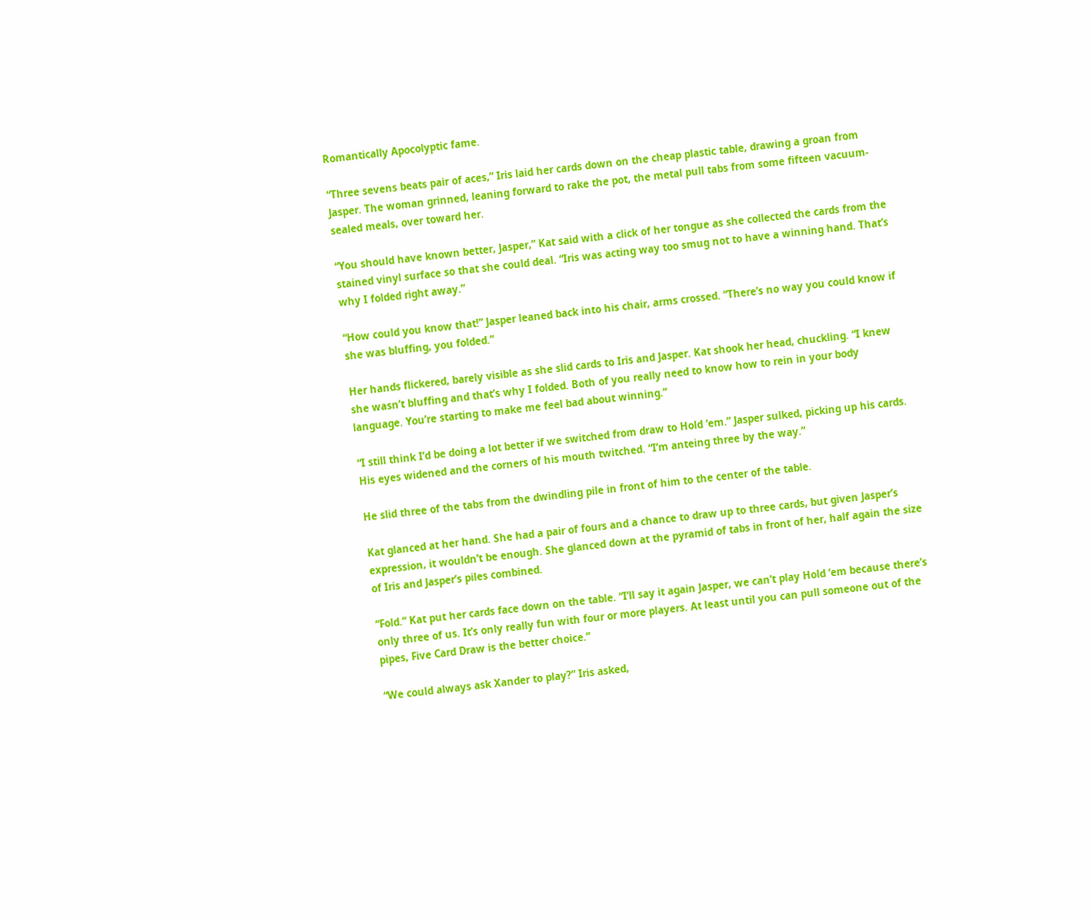Romantically Apocolyptic fame.

“Three sevens beats pair of aces,” Iris laid her cards down on the cheap plastic table, drawing a groan from Jasper. The woman grinned, leaning forward to rake the pot, the metal pull tabs from some fifteen vacuum-sealed meals, over toward her.

“You should have known better, Jasper,” Kat said with a click of her tongue as she collected the cards from the stained vinyl surface so that she could deal. “Iris was acting way too smug not to have a winning hand. That’s why I folded right away.”

“How could you know that!” Jasper leaned back into his chair, arms crossed. “There’s no way you could know if she was bluffing, you folded.”

Her hands flickered, barely visible as she slid cards to Iris and Jasper. Kat shook her head, chuckling. “I knew she wasn’t bluffing and that’s why I folded. Both of you really need to know how to rein in your body language. You’re starting to make me feel bad about winning.”

“I still think I’d be doing a lot better if we switched from draw to Hold ‘em.” Jasper sulked, picking up his cards. His eyes widened and the corners of his mouth twitched. “I’m anteing three by the way.”

He slid three of the tabs from the dwindling pile in front of him to the center of the table.

Kat glanced at her hand. She had a pair of fours and a chance to draw up to three cards, but given Jasper’s expression, it wouldn’t be enough. She glanced down at the pyramid of tabs in front of her, half again the size of Iris and Jasper’s piles combined.

“Fold.” Kat put her cards face down on the table. “I’ll say it again Jasper, we can’t play Hold ‘em because there’s only three of us. It’s only really fun with four or more players. At least until you can pull someone out of the pipes, Five Card Draw is the better choice.”

“We could always ask Xander to play?” Iris asked,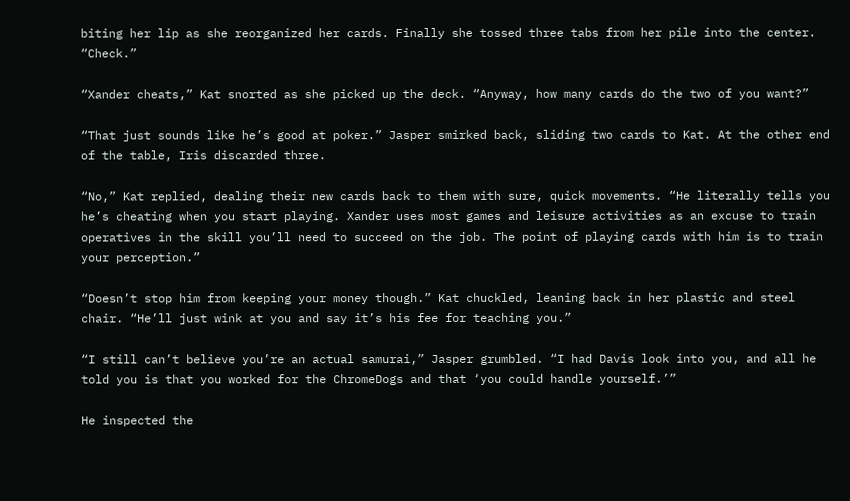biting her lip as she reorganized her cards. Finally she tossed three tabs from her pile into the center. “Check.”

“Xander cheats,” Kat snorted as she picked up the deck. “Anyway, how many cards do the two of you want?”

“That just sounds like he’s good at poker.” Jasper smirked back, sliding two cards to Kat. At the other end of the table, Iris discarded three.

“No,” Kat replied, dealing their new cards back to them with sure, quick movements. “He literally tells you he’s cheating when you start playing. Xander uses most games and leisure activities as an excuse to train operatives in the skill you’ll need to succeed on the job. The point of playing cards with him is to train your perception.”

“Doesn’t stop him from keeping your money though.” Kat chuckled, leaning back in her plastic and steel chair. “He’ll just wink at you and say it’s his fee for teaching you.”

“I still can’t believe you’re an actual samurai,” Jasper grumbled. “I had Davis look into you, and all he told you is that you worked for the ChromeDogs and that ‘you could handle yourself.’”

He inspected the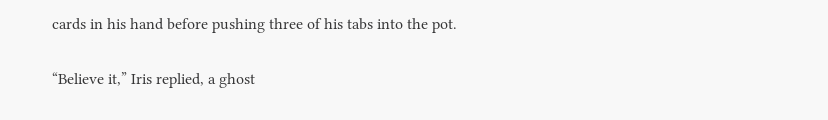cards in his hand before pushing three of his tabs into the pot.

“Believe it,” Iris replied, a ghost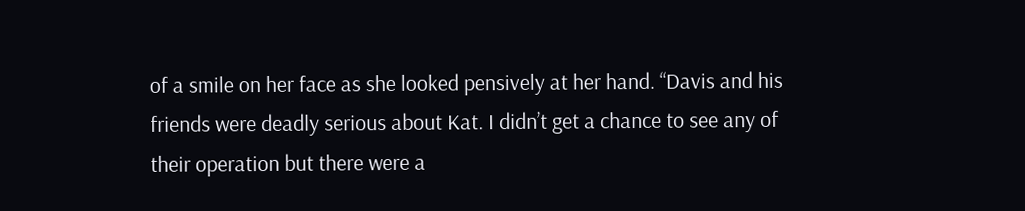of a smile on her face as she looked pensively at her hand. “Davis and his friends were deadly serious about Kat. I didn’t get a chance to see any of their operation but there were a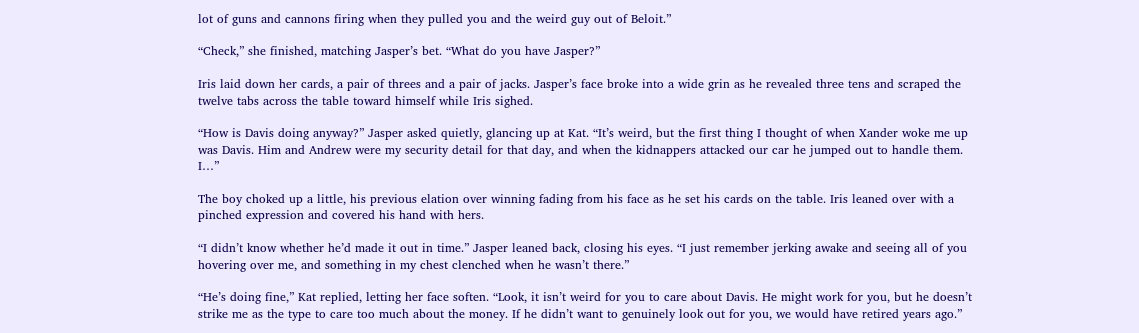lot of guns and cannons firing when they pulled you and the weird guy out of Beloit.”

“Check,” she finished, matching Jasper’s bet. “What do you have Jasper?”

Iris laid down her cards, a pair of threes and a pair of jacks. Jasper’s face broke into a wide grin as he revealed three tens and scraped the twelve tabs across the table toward himself while Iris sighed.

“How is Davis doing anyway?” Jasper asked quietly, glancing up at Kat. “It’s weird, but the first thing I thought of when Xander woke me up was Davis. Him and Andrew were my security detail for that day, and when the kidnappers attacked our car he jumped out to handle them. I…”

The boy choked up a little, his previous elation over winning fading from his face as he set his cards on the table. Iris leaned over with a pinched expression and covered his hand with hers.

“I didn’t know whether he’d made it out in time.” Jasper leaned back, closing his eyes. “I just remember jerking awake and seeing all of you hovering over me, and something in my chest clenched when he wasn’t there.”

“He’s doing fine,” Kat replied, letting her face soften. “Look, it isn’t weird for you to care about Davis. He might work for you, but he doesn’t strike me as the type to care too much about the money. If he didn’t want to genuinely look out for you, we would have retired years ago.”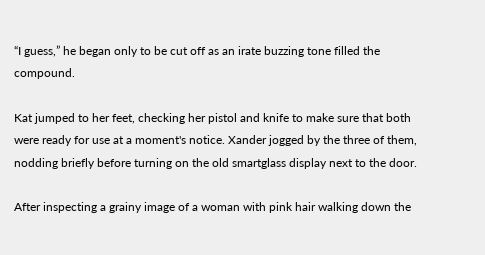“I guess,” he began only to be cut off as an irate buzzing tone filled the compound.

Kat jumped to her feet, checking her pistol and knife to make sure that both were ready for use at a moment's notice. Xander jogged by the three of them, nodding briefly before turning on the old smartglass display next to the door.

After inspecting a grainy image of a woman with pink hair walking down the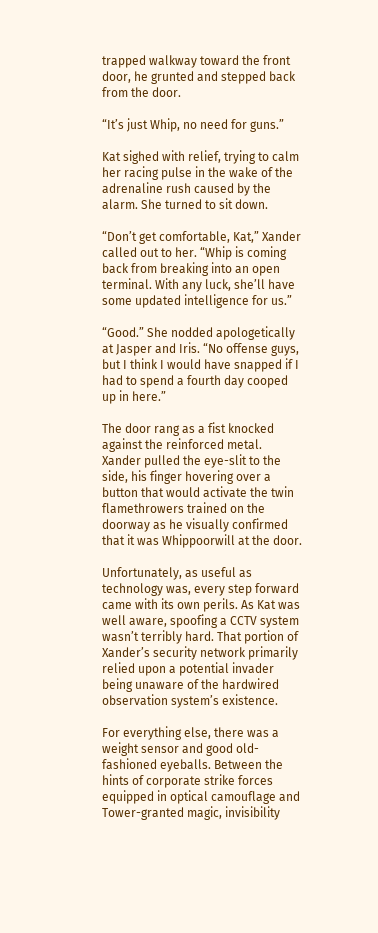trapped walkway toward the front door, he grunted and stepped back from the door.

“It’s just Whip, no need for guns.”

Kat sighed with relief, trying to calm her racing pulse in the wake of the adrenaline rush caused by the alarm. She turned to sit down.

“Don’t get comfortable, Kat,” Xander called out to her. “Whip is coming back from breaking into an open terminal. With any luck, she’ll have some updated intelligence for us.”

“Good.” She nodded apologetically at Jasper and Iris. “No offense guys, but I think I would have snapped if I had to spend a fourth day cooped up in here.”

The door rang as a fist knocked against the reinforced metal. Xander pulled the eye-slit to the side, his finger hovering over a button that would activate the twin flamethrowers trained on the doorway as he visually confirmed that it was Whippoorwill at the door.

Unfortunately, as useful as technology was, every step forward came with its own perils. As Kat was well aware, spoofing a CCTV system wasn’t terribly hard. That portion of Xander’s security network primarily relied upon a potential invader being unaware of the hardwired observation system’s existence.

For everything else, there was a weight sensor and good old-fashioned eyeballs. Between the hints of corporate strike forces equipped in optical camouflage and Tower-granted magic, invisibility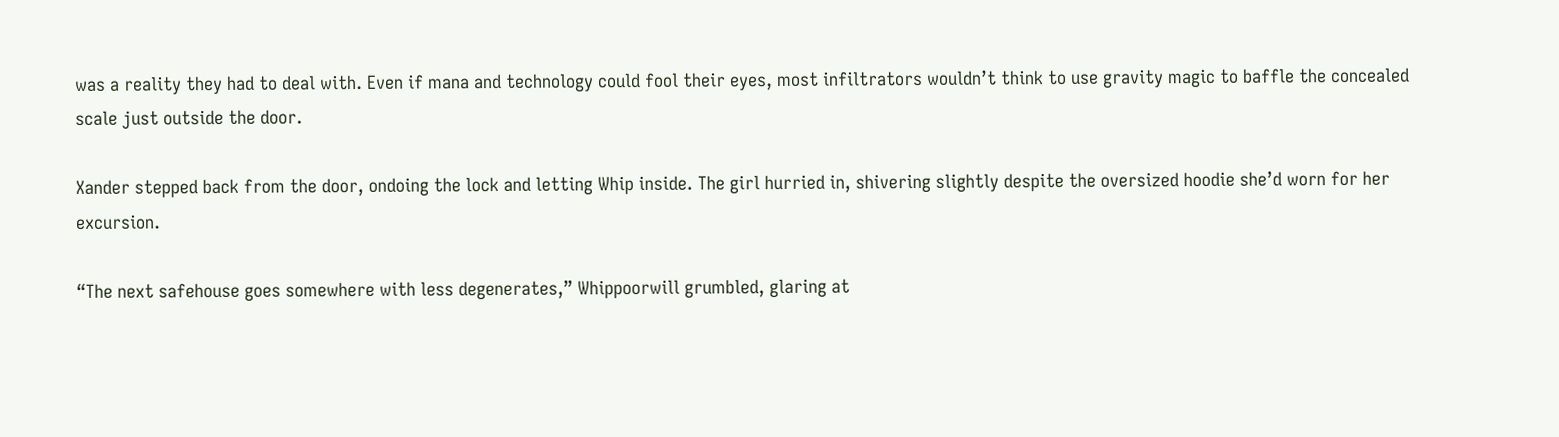was a reality they had to deal with. Even if mana and technology could fool their eyes, most infiltrators wouldn’t think to use gravity magic to baffle the concealed scale just outside the door.

Xander stepped back from the door, ondoing the lock and letting Whip inside. The girl hurried in, shivering slightly despite the oversized hoodie she’d worn for her excursion.

“The next safehouse goes somewhere with less degenerates,” Whippoorwill grumbled, glaring at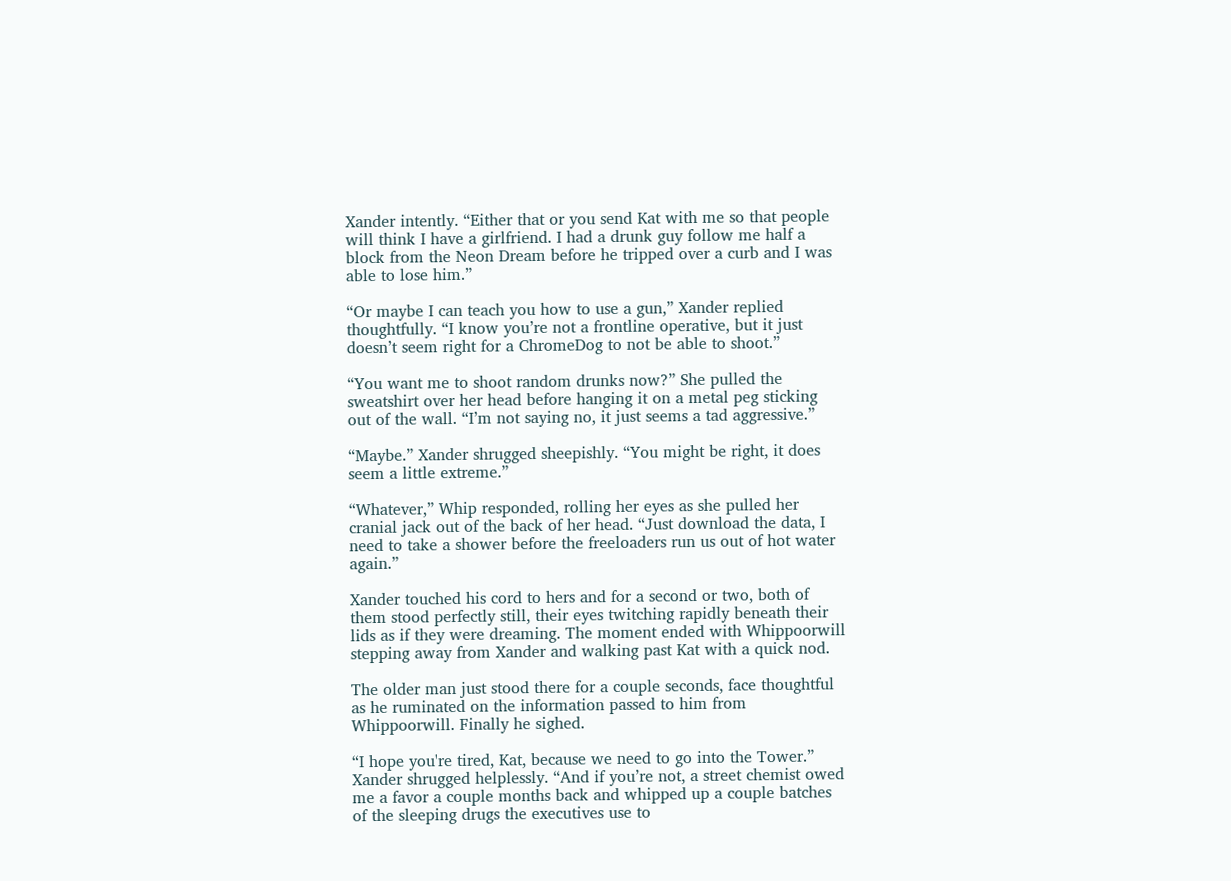Xander intently. “Either that or you send Kat with me so that people will think I have a girlfriend. I had a drunk guy follow me half a block from the Neon Dream before he tripped over a curb and I was able to lose him.”

“Or maybe I can teach you how to use a gun,” Xander replied thoughtfully. “I know you’re not a frontline operative, but it just doesn’t seem right for a ChromeDog to not be able to shoot.”

“You want me to shoot random drunks now?” She pulled the sweatshirt over her head before hanging it on a metal peg sticking out of the wall. “I’m not saying no, it just seems a tad aggressive.”

“Maybe.” Xander shrugged sheepishly. “You might be right, it does seem a little extreme.”

“Whatever,” Whip responded, rolling her eyes as she pulled her cranial jack out of the back of her head. “Just download the data, I need to take a shower before the freeloaders run us out of hot water again.”

Xander touched his cord to hers and for a second or two, both of them stood perfectly still, their eyes twitching rapidly beneath their lids as if they were dreaming. The moment ended with Whippoorwill stepping away from Xander and walking past Kat with a quick nod.

The older man just stood there for a couple seconds, face thoughtful as he ruminated on the information passed to him from Whippoorwill. Finally he sighed.

“I hope you're tired, Kat, because we need to go into the Tower.” Xander shrugged helplessly. “And if you’re not, a street chemist owed me a favor a couple months back and whipped up a couple batches of the sleeping drugs the executives use to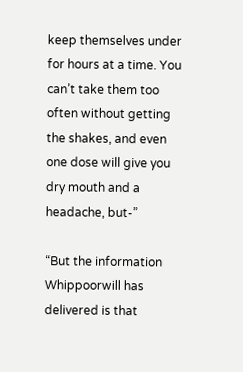keep themselves under for hours at a time. You can’t take them too often without getting the shakes, and even one dose will give you dry mouth and a headache, but-”

“But the information Whippoorwill has delivered is that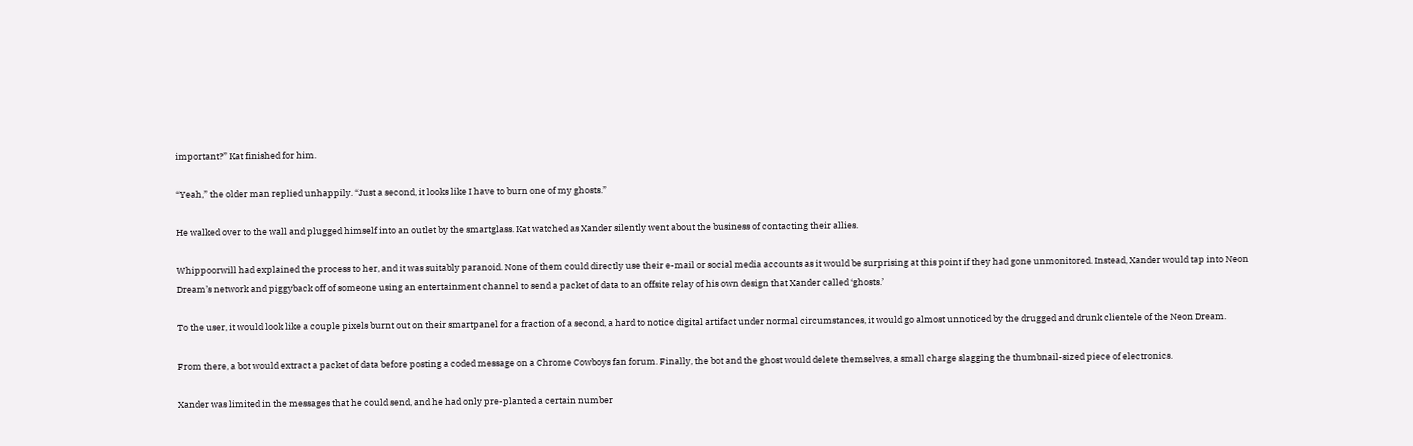important?” Kat finished for him.

“Yeah,” the older man replied unhappily. “Just a second, it looks like I have to burn one of my ghosts.”

He walked over to the wall and plugged himself into an outlet by the smartglass. Kat watched as Xander silently went about the business of contacting their allies.

Whippoorwill had explained the process to her, and it was suitably paranoid. None of them could directly use their e-mail or social media accounts as it would be surprising at this point if they had gone unmonitored. Instead, Xander would tap into Neon Dream’s network and piggyback off of someone using an entertainment channel to send a packet of data to an offsite relay of his own design that Xander called ‘ghosts.’

To the user, it would look like a couple pixels burnt out on their smartpanel for a fraction of a second, a hard to notice digital artifact under normal circumstances, it would go almost unnoticed by the drugged and drunk clientele of the Neon Dream.

From there, a bot would extract a packet of data before posting a coded message on a Chrome Cowboys fan forum. Finally, the bot and the ghost would delete themselves, a small charge slagging the thumbnail-sized piece of electronics.

Xander was limited in the messages that he could send, and he had only pre-planted a certain number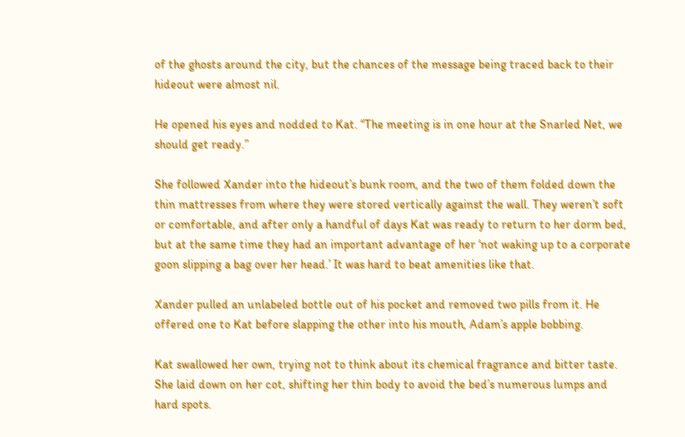of the ghosts around the city, but the chances of the message being traced back to their hideout were almost nil.

He opened his eyes and nodded to Kat. “The meeting is in one hour at the Snarled Net, we should get ready.”

She followed Xander into the hideout’s bunk room, and the two of them folded down the thin mattresses from where they were stored vertically against the wall. They weren’t soft or comfortable, and after only a handful of days Kat was ready to return to her dorm bed, but at the same time they had an important advantage of her ‘not waking up to a corporate goon slipping a bag over her head.’ It was hard to beat amenities like that.

Xander pulled an unlabeled bottle out of his pocket and removed two pills from it. He offered one to Kat before slapping the other into his mouth, Adam’s apple bobbing.

Kat swallowed her own, trying not to think about its chemical fragrance and bitter taste. She laid down on her cot, shifting her thin body to avoid the bed’s numerous lumps and hard spots.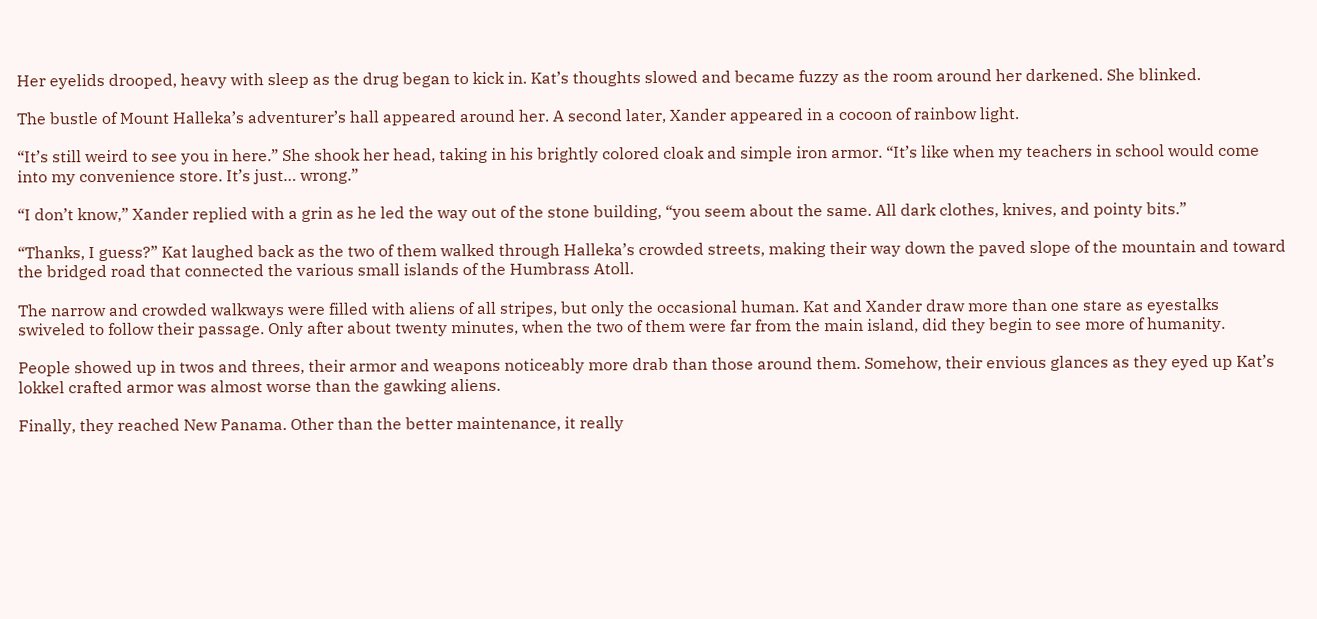Her eyelids drooped, heavy with sleep as the drug began to kick in. Kat’s thoughts slowed and became fuzzy as the room around her darkened. She blinked.

The bustle of Mount Halleka’s adventurer’s hall appeared around her. A second later, Xander appeared in a cocoon of rainbow light.

“It’s still weird to see you in here.” She shook her head, taking in his brightly colored cloak and simple iron armor. “It’s like when my teachers in school would come into my convenience store. It’s just… wrong.”

“I don’t know,” Xander replied with a grin as he led the way out of the stone building, “you seem about the same. All dark clothes, knives, and pointy bits.”

“Thanks, I guess?” Kat laughed back as the two of them walked through Halleka’s crowded streets, making their way down the paved slope of the mountain and toward the bridged road that connected the various small islands of the Humbrass Atoll.

The narrow and crowded walkways were filled with aliens of all stripes, but only the occasional human. Kat and Xander draw more than one stare as eyestalks swiveled to follow their passage. Only after about twenty minutes, when the two of them were far from the main island, did they begin to see more of humanity.

People showed up in twos and threes, their armor and weapons noticeably more drab than those around them. Somehow, their envious glances as they eyed up Kat’s lokkel crafted armor was almost worse than the gawking aliens.

Finally, they reached New Panama. Other than the better maintenance, it really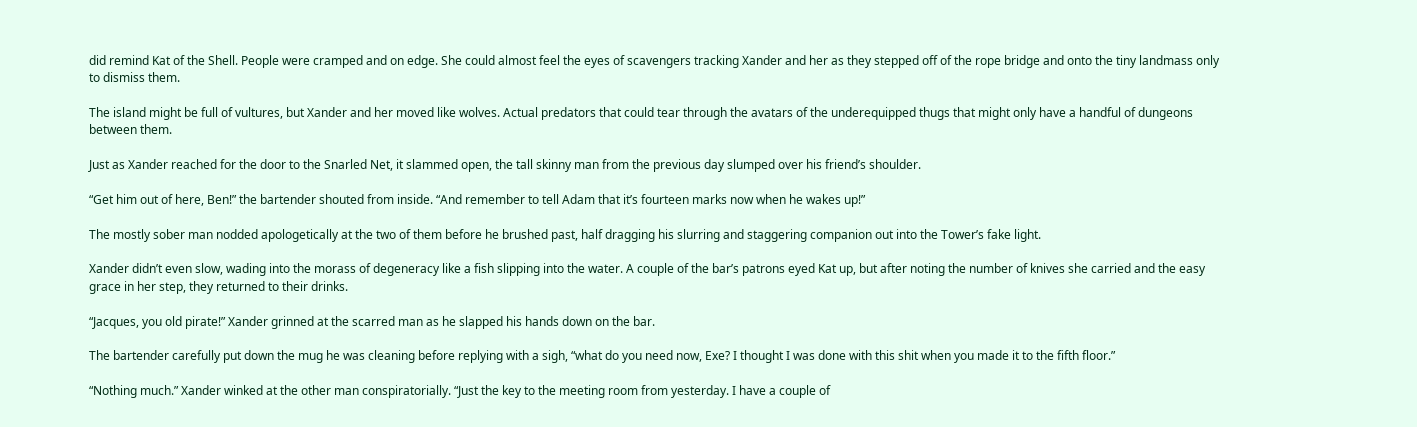did remind Kat of the Shell. People were cramped and on edge. She could almost feel the eyes of scavengers tracking Xander and her as they stepped off of the rope bridge and onto the tiny landmass only to dismiss them.

The island might be full of vultures, but Xander and her moved like wolves. Actual predators that could tear through the avatars of the underequipped thugs that might only have a handful of dungeons between them.

Just as Xander reached for the door to the Snarled Net, it slammed open, the tall skinny man from the previous day slumped over his friend’s shoulder.

“Get him out of here, Ben!” the bartender shouted from inside. “And remember to tell Adam that it’s fourteen marks now when he wakes up!”

The mostly sober man nodded apologetically at the two of them before he brushed past, half dragging his slurring and staggering companion out into the Tower’s fake light.

Xander didn’t even slow, wading into the morass of degeneracy like a fish slipping into the water. A couple of the bar’s patrons eyed Kat up, but after noting the number of knives she carried and the easy grace in her step, they returned to their drinks.

“Jacques, you old pirate!” Xander grinned at the scarred man as he slapped his hands down on the bar.

The bartender carefully put down the mug he was cleaning before replying with a sigh, “what do you need now, Exe? I thought I was done with this shit when you made it to the fifth floor.”

“Nothing much.” Xander winked at the other man conspiratorially. “Just the key to the meeting room from yesterday. I have a couple of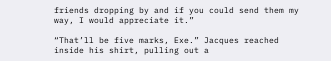friends dropping by and if you could send them my way, I would appreciate it.”

“That’ll be five marks, Exe.” Jacques reached inside his shirt, pulling out a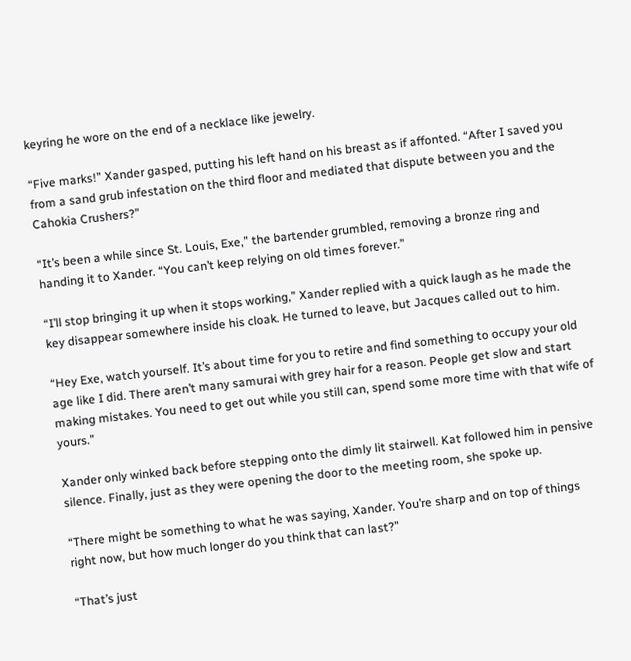keyring he wore on the end of a necklace like jewelry.

“Five marks!” Xander gasped, putting his left hand on his breast as if affonted. “After I saved you from a sand grub infestation on the third floor and mediated that dispute between you and the Cahokia Crushers?”

“It’s been a while since St. Louis, Exe,” the bartender grumbled, removing a bronze ring and handing it to Xander. “You can’t keep relying on old times forever.”

“I’ll stop bringing it up when it stops working,” Xander replied with a quick laugh as he made the key disappear somewhere inside his cloak. He turned to leave, but Jacques called out to him.

“Hey Exe, watch yourself. It’s about time for you to retire and find something to occupy your old age like I did. There aren’t many samurai with grey hair for a reason. People get slow and start making mistakes. You need to get out while you still can, spend some more time with that wife of yours.”

Xander only winked back before stepping onto the dimly lit stairwell. Kat followed him in pensive silence. Finally, just as they were opening the door to the meeting room, she spoke up.

“There might be something to what he was saying, Xander. You’re sharp and on top of things right now, but how much longer do you think that can last?”

“That’s just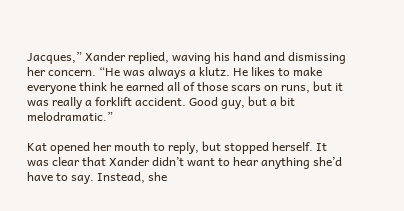Jacques,” Xander replied, waving his hand and dismissing her concern. “He was always a klutz. He likes to make everyone think he earned all of those scars on runs, but it was really a forklift accident. Good guy, but a bit melodramatic.”

Kat opened her mouth to reply, but stopped herself. It was clear that Xander didn’t want to hear anything she’d have to say. Instead, she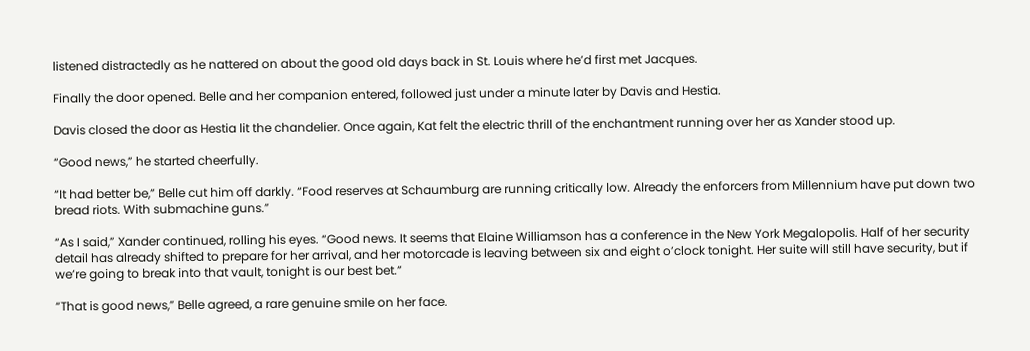listened distractedly as he nattered on about the good old days back in St. Louis where he’d first met Jacques.

Finally the door opened. Belle and her companion entered, followed just under a minute later by Davis and Hestia.

Davis closed the door as Hestia lit the chandelier. Once again, Kat felt the electric thrill of the enchantment running over her as Xander stood up.

“Good news,” he started cheerfully.

“It had better be,” Belle cut him off darkly. “Food reserves at Schaumburg are running critically low. Already the enforcers from Millennium have put down two bread riots. With submachine guns.”

“As I said,” Xander continued, rolling his eyes. “Good news. It seems that Elaine Williamson has a conference in the New York Megalopolis. Half of her security detail has already shifted to prepare for her arrival, and her motorcade is leaving between six and eight o’clock tonight. Her suite will still have security, but if we’re going to break into that vault, tonight is our best bet.”

“That is good news,” Belle agreed, a rare genuine smile on her face.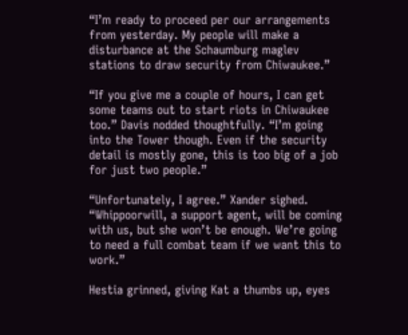“I’m ready to proceed per our arrangements from yesterday. My people will make a disturbance at the Schaumburg maglev stations to draw security from Chiwaukee.”

“If you give me a couple of hours, I can get some teams out to start riots in Chiwaukee too.” Davis nodded thoughtfully. “I’m going into the Tower though. Even if the security detail is mostly gone, this is too big of a job for just two people.”

“Unfortunately, I agree.” Xander sighed. “Whippoorwill, a support agent, will be coming with us, but she won’t be enough. We’re going to need a full combat team if we want this to work.”

Hestia grinned, giving Kat a thumbs up, eyes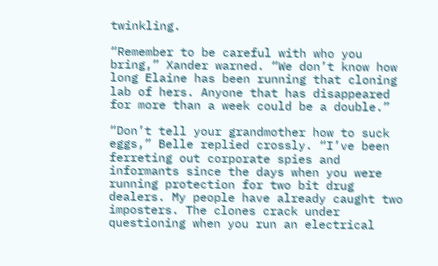twinkling.

“Remember to be careful with who you bring,” Xander warned. “We don’t know how long Elaine has been running that cloning lab of hers. Anyone that has disappeared for more than a week could be a double.”

“Don’t tell your grandmother how to suck eggs,” Belle replied crossly. “I’ve been ferreting out corporate spies and informants since the days when you were running protection for two bit drug dealers. My people have already caught two imposters. The clones crack under questioning when you run an electrical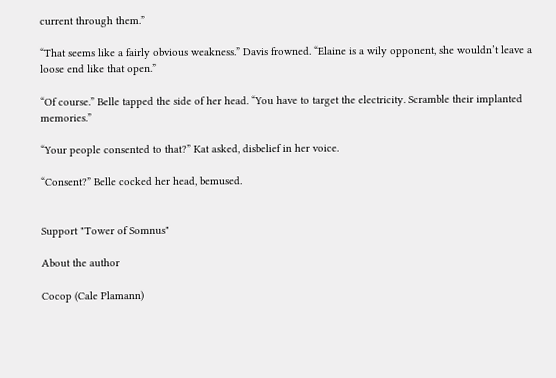current through them.”

“That seems like a fairly obvious weakness.” Davis frowned. “Elaine is a wily opponent, she wouldn’t leave a loose end like that open.”

“Of course.” Belle tapped the side of her head. “You have to target the electricity. Scramble their implanted memories.”

“Your people consented to that?” Kat asked, disbelief in her voice.

“Consent?” Belle cocked her head, bemused.


Support "Tower of Somnus"

About the author

Cocop (Cale Plamann)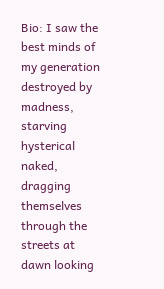Bio: I saw the best minds of my generation destroyed by madness, starving hysterical naked, dragging themselves through the streets at dawn looking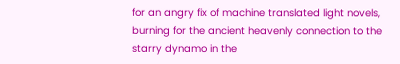for an angry fix of machine translated light novels, burning for the ancient heavenly connection to the starry dynamo in the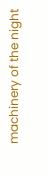machinery of the night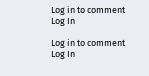Log in to comment
Log In

Log in to comment
Log In